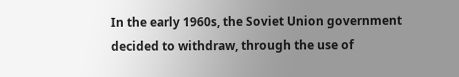In the early 1960s, the Soviet Union government decided to withdraw, through the use of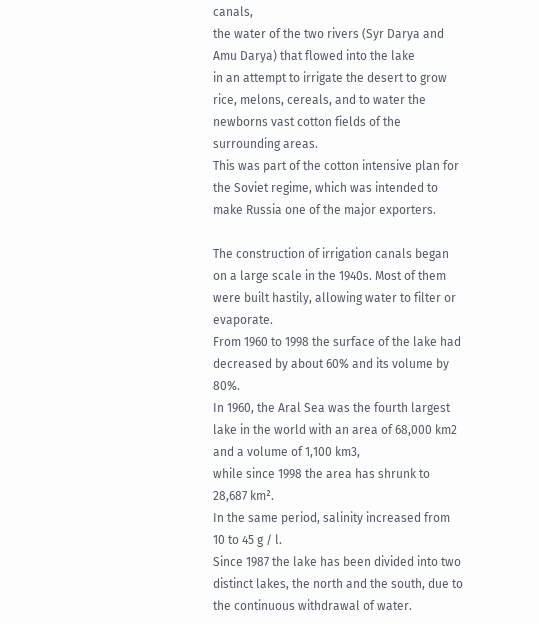canals,
the water of the two rivers (Syr Darya and Amu Darya) that flowed into the lake
in an attempt to irrigate the desert to grow rice, melons, cereals, and to water the newborns vast cotton fields of the surrounding areas.
This was part of the cotton intensive plan for the Soviet regime, which was intended to make Russia one of the major exporters.

The construction of irrigation canals began on a large scale in the 1940s. Most of them were built hastily, allowing water to filter or evaporate.
From 1960 to 1998 the surface of the lake had decreased by about 60% and its volume by 80%.
In 1960, the Aral Sea was the fourth largest lake in the world with an area of 68,000 km2 and a volume of 1,100 km3,
while since 1998 the area has shrunk to 28,687 km².
In the same period, salinity increased from 10 to 45 g / l.
Since 1987 the lake has been divided into two distinct lakes, the north and the south, due to the continuous withdrawal of water.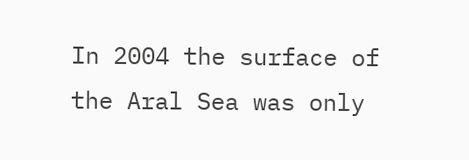In 2004 the surface of the Aral Sea was only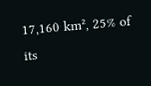17,160 km², 25% of its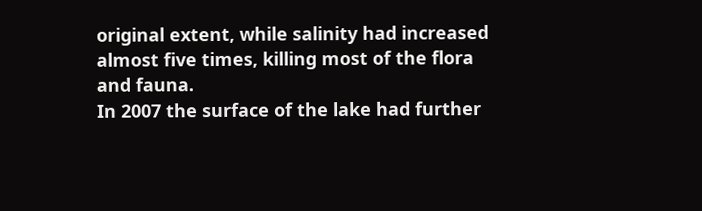original extent, while salinity had increased almost five times, killing most of the flora and fauna.
In 2007 the surface of the lake had further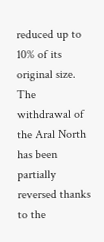reduced up to 10% of its original size.
The withdrawal of the Aral North has been partially reversed thanks to the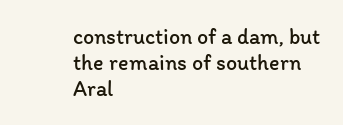construction of a dam, but the remains of southern Aral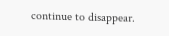continue to disappear.